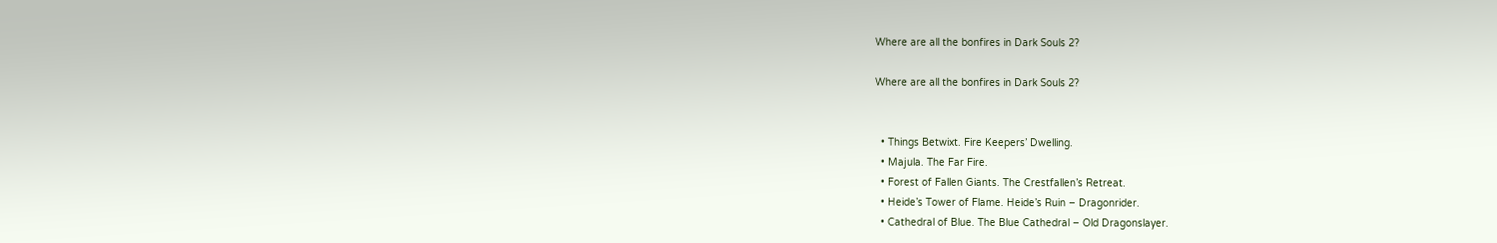Where are all the bonfires in Dark Souls 2?

Where are all the bonfires in Dark Souls 2?


  • Things Betwixt. Fire Keepers’ Dwelling.
  • Majula. The Far Fire.
  • Forest of Fallen Giants. The Crestfallen’s Retreat.
  • Heide’s Tower of Flame. Heide’s Ruin – Dragonrider.
  • Cathedral of Blue. The Blue Cathedral – Old Dragonslayer.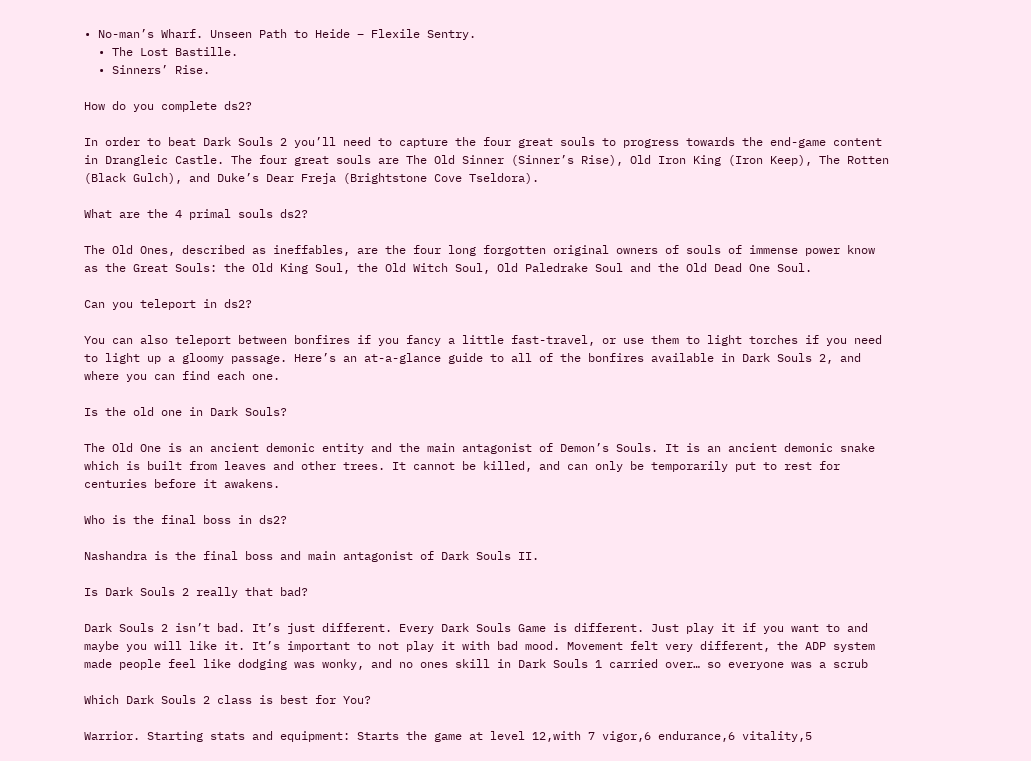• No-man’s Wharf. Unseen Path to Heide – Flexile Sentry.
  • The Lost Bastille.
  • Sinners’ Rise.

How do you complete ds2?

In order to beat Dark Souls 2 you’ll need to capture the four great souls to progress towards the end-game content in Drangleic Castle. The four great souls are The Old Sinner (Sinner’s Rise), Old Iron King (Iron Keep), The Rotten (Black Gulch), and Duke’s Dear Freja (Brightstone Cove Tseldora).

What are the 4 primal souls ds2?

The Old Ones, described as ineffables, are the four long forgotten original owners of souls of immense power know as the Great Souls: the Old King Soul, the Old Witch Soul, Old Paledrake Soul and the Old Dead One Soul.

Can you teleport in ds2?

You can also teleport between bonfires if you fancy a little fast-travel, or use them to light torches if you need to light up a gloomy passage. Here’s an at-a-glance guide to all of the bonfires available in Dark Souls 2, and where you can find each one.

Is the old one in Dark Souls?

The Old One is an ancient demonic entity and the main antagonist of Demon’s Souls. It is an ancient demonic snake which is built from leaves and other trees. It cannot be killed, and can only be temporarily put to rest for centuries before it awakens.

Who is the final boss in ds2?

Nashandra is the final boss and main antagonist of Dark Souls II.

Is Dark Souls 2 really that bad?

Dark Souls 2 isn’t bad. It’s just different. Every Dark Souls Game is different. Just play it if you want to and maybe you will like it. It’s important to not play it with bad mood. Movement felt very different, the ADP system made people feel like dodging was wonky, and no ones skill in Dark Souls 1 carried over… so everyone was a scrub

Which Dark Souls 2 class is best for You?

Warrior. Starting stats and equipment: Starts the game at level 12,with 7 vigor,6 endurance,6 vitality,5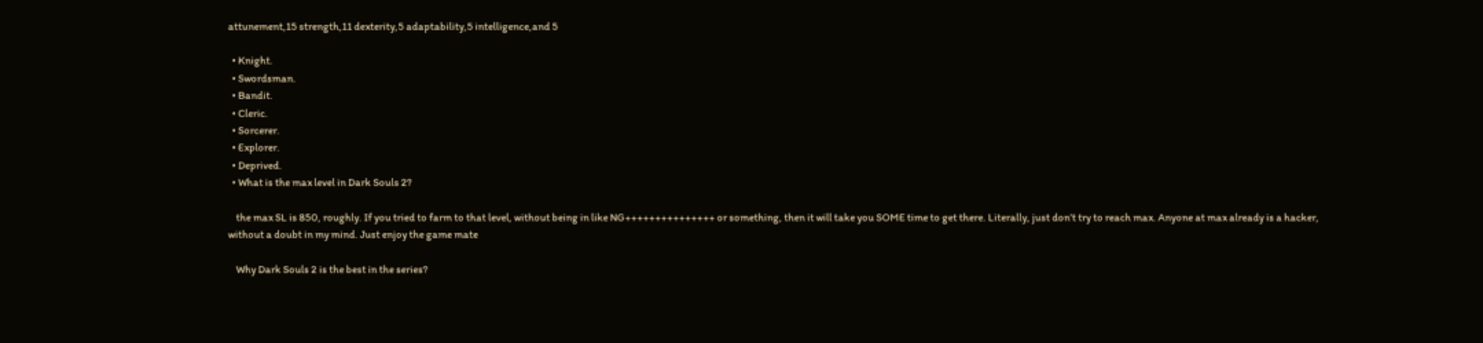attunement,15 strength,11 dexterity,5 adaptability,5 intelligence,and 5

  • Knight.
  • Swordsman.
  • Bandit.
  • Cleric.
  • Sorcerer.
  • Explorer.
  • Deprived.
  • What is the max level in Dark Souls 2?

    the max SL is 850, roughly. If you tried to farm to that level, without being in like NG+++++++++++++++ or something, then it will take you SOME time to get there. Literally, just don’t try to reach max. Anyone at max already is a hacker, without a doubt in my mind. Just enjoy the game mate

    Why Dark Souls 2 is the best in the series?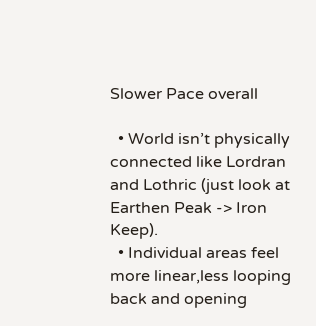Slower Pace overall

  • World isn’t physically connected like Lordran and Lothric (just look at Earthen Peak -> Iron Keep).
  • Individual areas feel more linear,less looping back and opening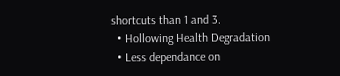shortcuts than 1 and 3.
  • Hollowing Health Degradation
  • Less dependance on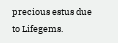precious estus due to Lifegems.